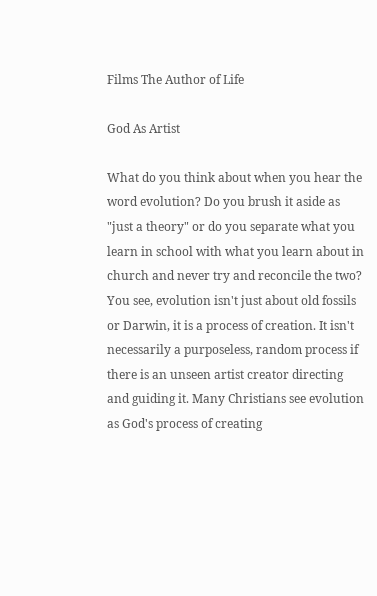Films The Author of Life

God As Artist

What do you think about when you hear the word evolution? Do you brush it aside as "just a theory" or do you separate what you learn in school with what you learn about in church and never try and reconcile the two? You see, evolution isn't just about old fossils or Darwin, it is a process of creation. It isn't necessarily a purposeless, random process if there is an unseen artist creator directing and guiding it. Many Christians see evolution as God's process of creating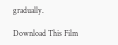gradually.

Download This Film